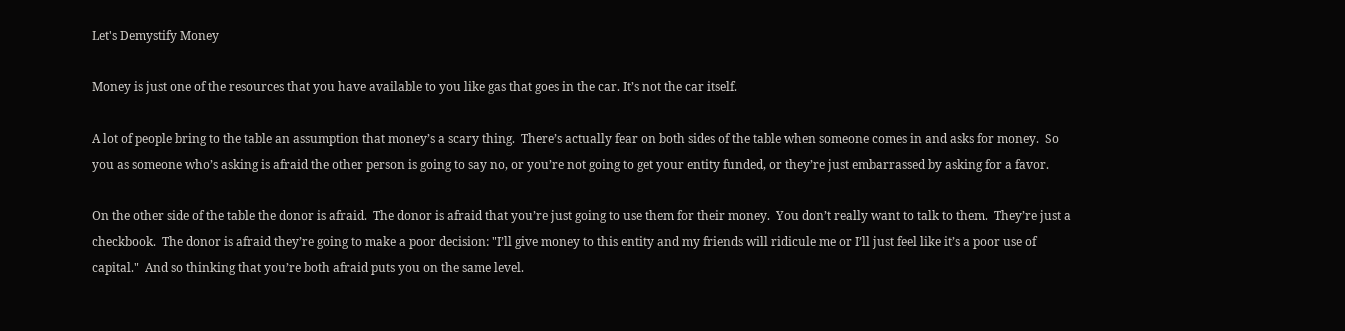Let's Demystify Money

Money is just one of the resources that you have available to you like gas that goes in the car. It’s not the car itself.

A lot of people bring to the table an assumption that money’s a scary thing.  There’s actually fear on both sides of the table when someone comes in and asks for money.  So you as someone who’s asking is afraid the other person is going to say no, or you’re not going to get your entity funded, or they’re just embarrassed by asking for a favor.

On the other side of the table the donor is afraid.  The donor is afraid that you’re just going to use them for their money.  You don’t really want to talk to them.  They’re just a checkbook.  The donor is afraid they’re going to make a poor decision: "I’ll give money to this entity and my friends will ridicule me or I’ll just feel like it’s a poor use of capital."  And so thinking that you’re both afraid puts you on the same level.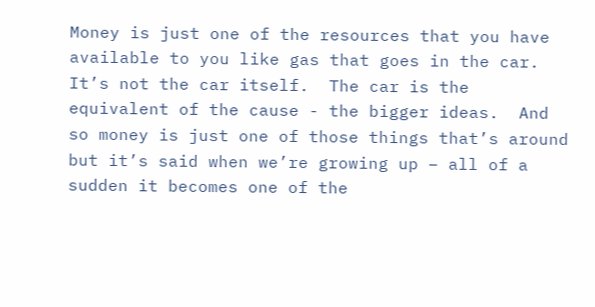Money is just one of the resources that you have available to you like gas that goes in the car. It’s not the car itself.  The car is the equivalent of the cause - the bigger ideas.  And so money is just one of those things that’s around but it’s said when we’re growing up – all of a sudden it becomes one of the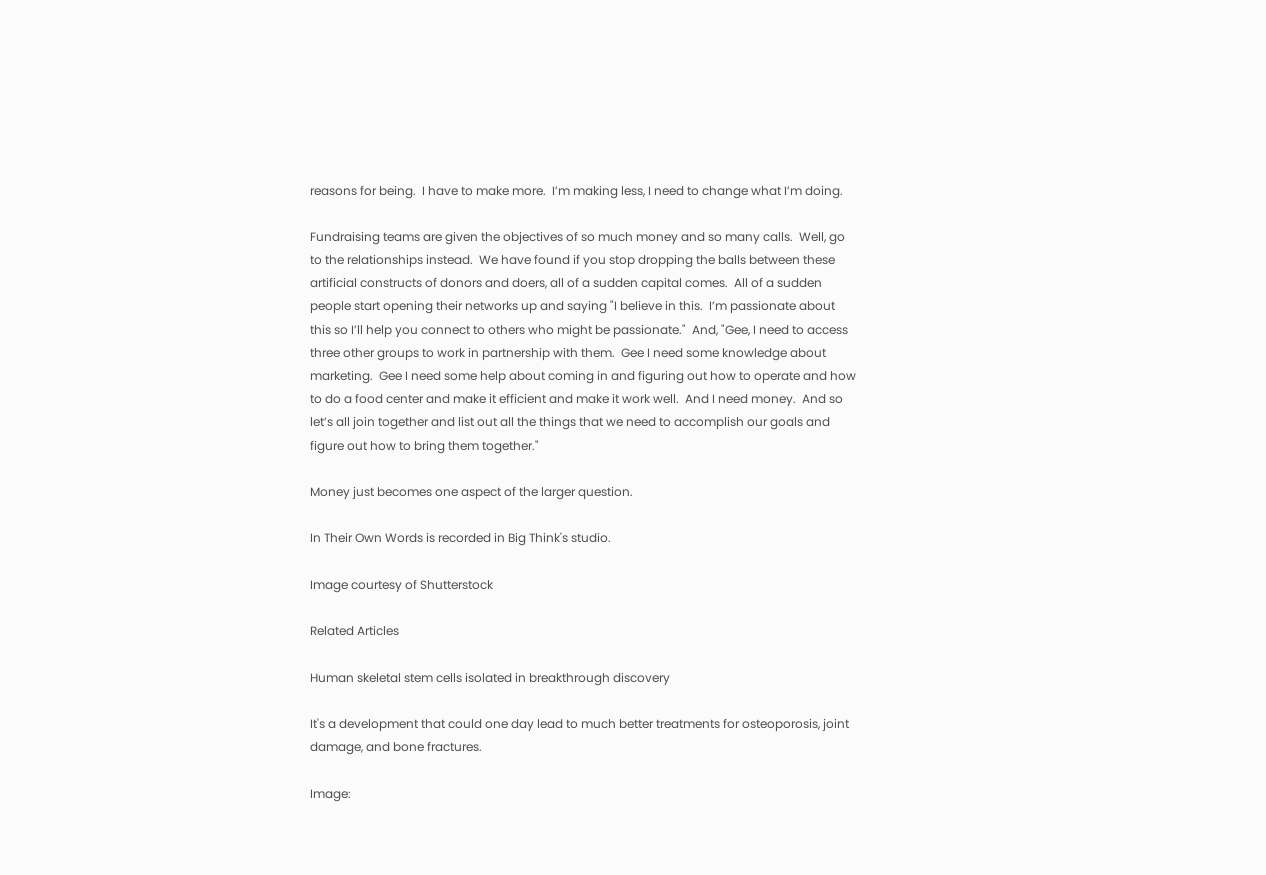reasons for being.  I have to make more.  I’m making less, I need to change what I’m doing.

Fundraising teams are given the objectives of so much money and so many calls.  Well, go to the relationships instead.  We have found if you stop dropping the balls between these artificial constructs of donors and doers, all of a sudden capital comes.  All of a sudden people start opening their networks up and saying "I believe in this.  I’m passionate about this so I’ll help you connect to others who might be passionate."  And, "Gee, I need to access three other groups to work in partnership with them.  Gee I need some knowledge about marketing.  Gee I need some help about coming in and figuring out how to operate and how to do a food center and make it efficient and make it work well.  And I need money.  And so let’s all join together and list out all the things that we need to accomplish our goals and figure out how to bring them together."

Money just becomes one aspect of the larger question.

In Their Own Words is recorded in Big Think's studio.

Image courtesy of Shutterstock

Related Articles

Human skeletal stem cells isolated in breakthrough discovery

It's a development that could one day lead to much better treatments for osteoporosis, joint damage, and bone fractures.

Image: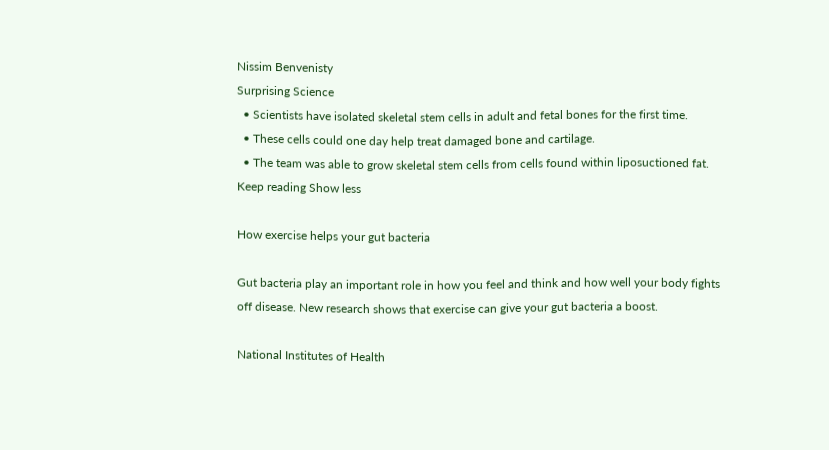Nissim Benvenisty
Surprising Science
  • Scientists have isolated skeletal stem cells in adult and fetal bones for the first time.
  • These cells could one day help treat damaged bone and cartilage.
  • The team was able to grow skeletal stem cells from cells found within liposuctioned fat.
Keep reading Show less

How exercise helps your gut bacteria

Gut bacteria play an important role in how you feel and think and how well your body fights off disease. New research shows that exercise can give your gut bacteria a boost.

National Institutes of Health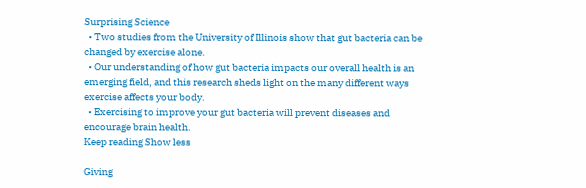Surprising Science
  • Two studies from the University of Illinois show that gut bacteria can be changed by exercise alone.
  • Our understanding of how gut bacteria impacts our overall health is an emerging field, and this research sheds light on the many different ways exercise affects your body.
  • Exercising to improve your gut bacteria will prevent diseases and encourage brain health.
Keep reading Show less

Giving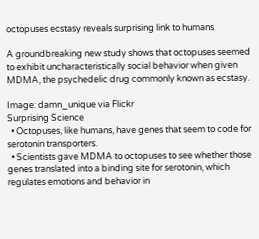octopuses ecstasy reveals surprising link to humans

A groundbreaking new study shows that octopuses seemed to exhibit uncharacteristically social behavior when given MDMA, the psychedelic drug commonly known as ecstasy.

Image: damn_unique via Flickr
Surprising Science
  • Octopuses, like humans, have genes that seem to code for serotonin transporters.
  • Scientists gave MDMA to octopuses to see whether those genes translated into a binding site for serotonin, which regulates emotions and behavior in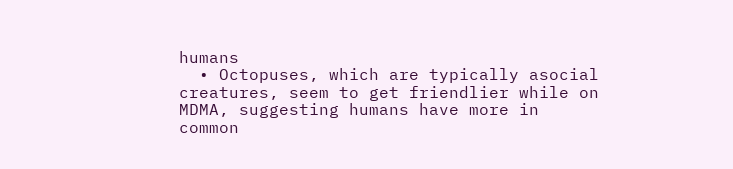humans
  • Octopuses, which are typically asocial creatures, seem to get friendlier while on MDMA, suggesting humans have more in common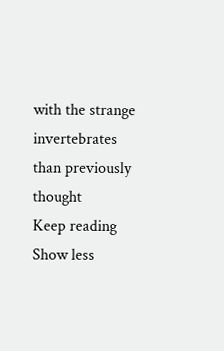with the strange invertebrates than previously thought
Keep reading Show less